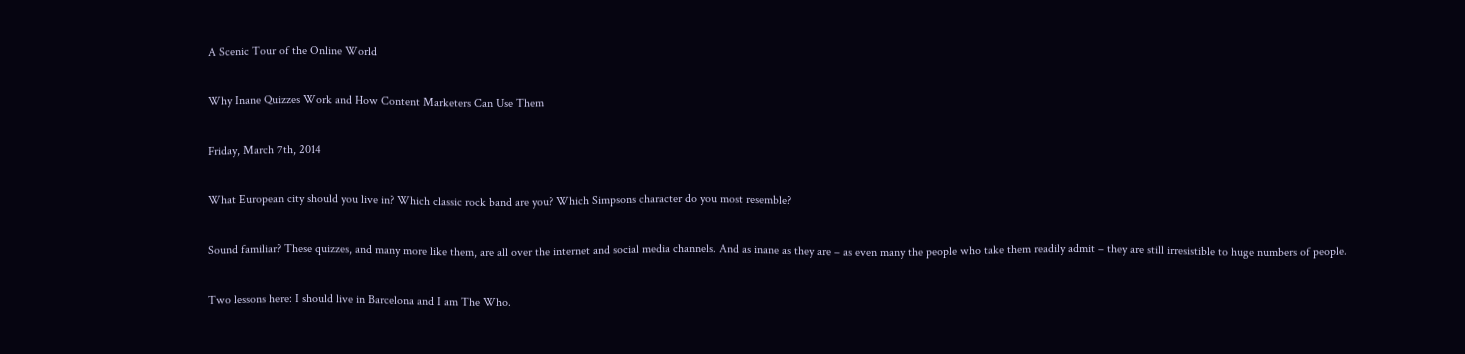A Scenic Tour of the Online World

Why Inane Quizzes Work and How Content Marketers Can Use Them

Friday, March 7th, 2014

What European city should you live in? Which classic rock band are you? Which Simpsons character do you most resemble?

Sound familiar? These quizzes, and many more like them, are all over the internet and social media channels. And as inane as they are – as even many the people who take them readily admit – they are still irresistible to huge numbers of people.

Two lessons here: I should live in Barcelona and I am The Who.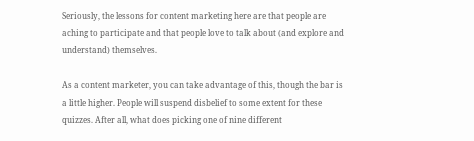Seriously, the lessons for content marketing here are that people are aching to participate and that people love to talk about (and explore and understand) themselves.

As a content marketer, you can take advantage of this, though the bar is a little higher. People will suspend disbelief to some extent for these quizzes. After all, what does picking one of nine different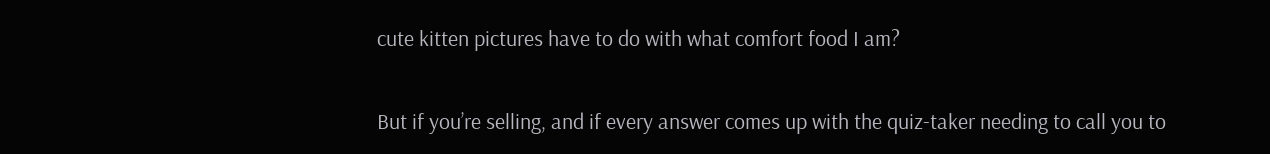cute kitten pictures have to do with what comfort food I am?

But if you’re selling, and if every answer comes up with the quiz-taker needing to call you to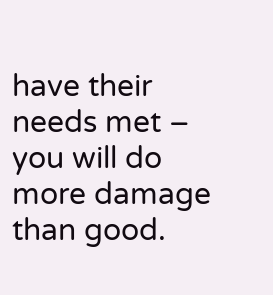have their needs met – you will do more damage than good.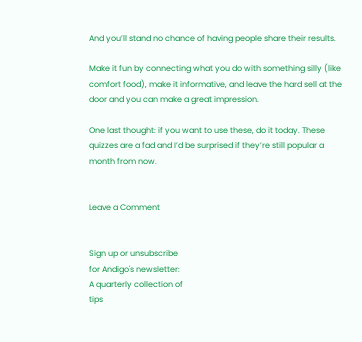And you’ll stand no chance of having people share their results.

Make it fun by connecting what you do with something silly (like comfort food), make it informative, and leave the hard sell at the door and you can make a great impression.

One last thought: if you want to use these, do it today. These quizzes are a fad and I’d be surprised if they’re still popular a month from now.


Leave a Comment


Sign up or unsubscribe
for Andigo's newsletter:
A quarterly collection of
tips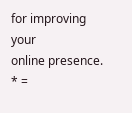for improving your
online presence.
* =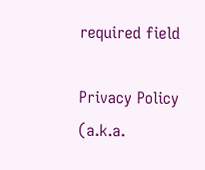required field

Privacy Policy (a.k.a.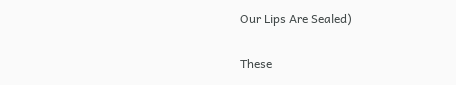Our Lips Are Sealed)


These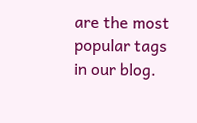are the most
popular tags in our blog.